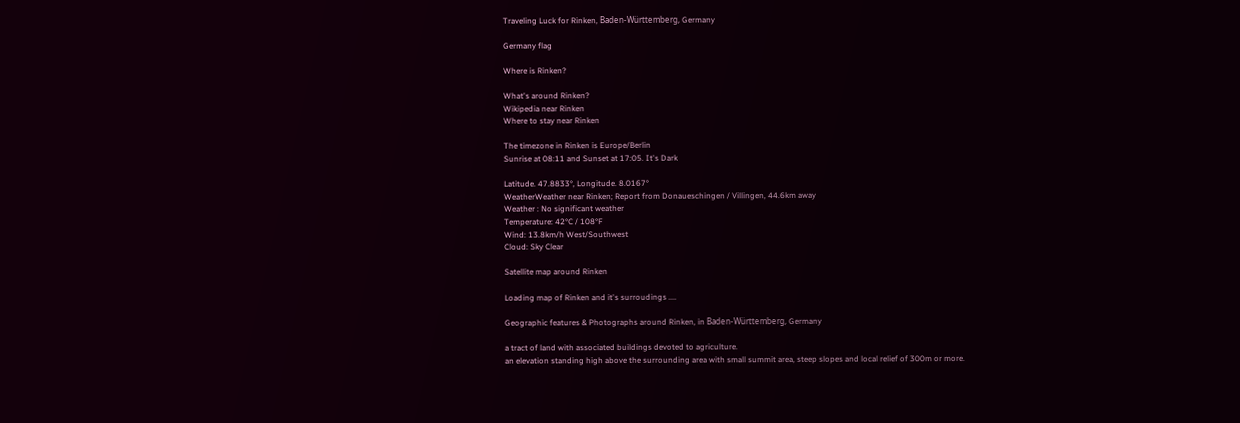Traveling Luck for Rinken, Baden-Württemberg, Germany

Germany flag

Where is Rinken?

What's around Rinken?
Wikipedia near Rinken
Where to stay near Rinken

The timezone in Rinken is Europe/Berlin
Sunrise at 08:11 and Sunset at 17:05. It's Dark

Latitude. 47.8833°, Longitude. 8.0167°
WeatherWeather near Rinken; Report from Donaueschingen / Villingen, 44.6km away
Weather : No significant weather
Temperature: 42°C / 108°F
Wind: 13.8km/h West/Southwest
Cloud: Sky Clear

Satellite map around Rinken

Loading map of Rinken and it's surroudings ....

Geographic features & Photographs around Rinken, in Baden-Württemberg, Germany

a tract of land with associated buildings devoted to agriculture.
an elevation standing high above the surrounding area with small summit area, steep slopes and local relief of 300m or more.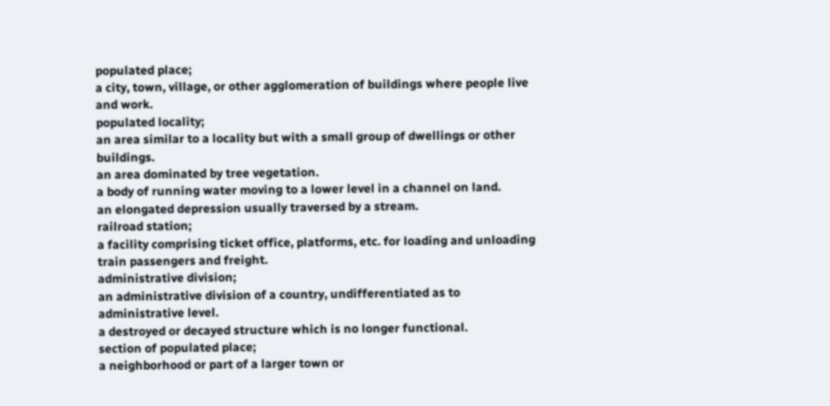populated place;
a city, town, village, or other agglomeration of buildings where people live and work.
populated locality;
an area similar to a locality but with a small group of dwellings or other buildings.
an area dominated by tree vegetation.
a body of running water moving to a lower level in a channel on land.
an elongated depression usually traversed by a stream.
railroad station;
a facility comprising ticket office, platforms, etc. for loading and unloading train passengers and freight.
administrative division;
an administrative division of a country, undifferentiated as to administrative level.
a destroyed or decayed structure which is no longer functional.
section of populated place;
a neighborhood or part of a larger town or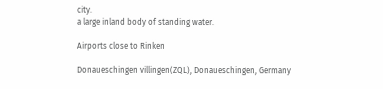city.
a large inland body of standing water.

Airports close to Rinken

Donaueschingen villingen(ZQL), Donaueschingen, Germany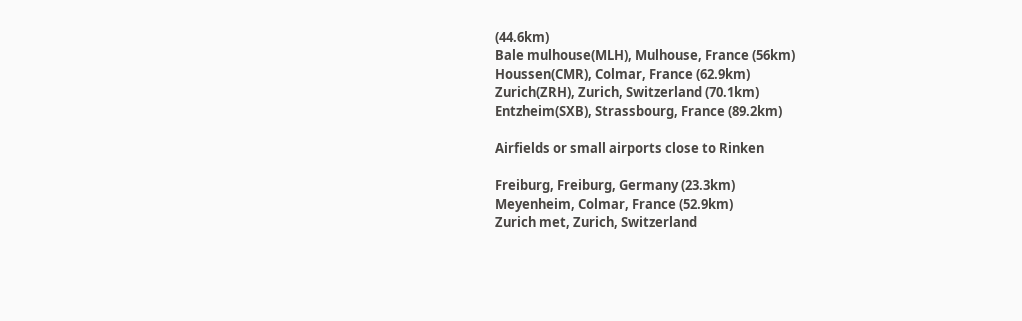(44.6km)
Bale mulhouse(MLH), Mulhouse, France (56km)
Houssen(CMR), Colmar, France (62.9km)
Zurich(ZRH), Zurich, Switzerland (70.1km)
Entzheim(SXB), Strassbourg, France (89.2km)

Airfields or small airports close to Rinken

Freiburg, Freiburg, Germany (23.3km)
Meyenheim, Colmar, France (52.9km)
Zurich met, Zurich, Switzerland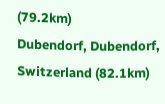(79.2km)
Dubendorf, Dubendorf, Switzerland (82.1km)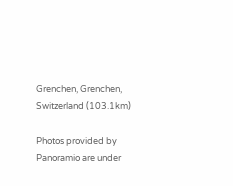Grenchen, Grenchen, Switzerland (103.1km)

Photos provided by Panoramio are under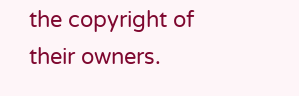the copyright of their owners.